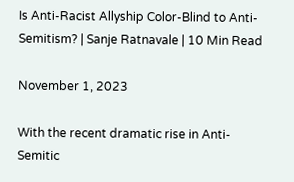Is Anti-Racist Allyship Color-Blind to Anti-Semitism? | Sanje Ratnavale | 10 Min Read

November 1, 2023

With the recent dramatic rise in Anti-Semitic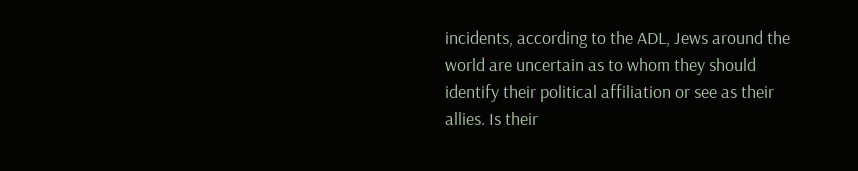incidents, according to the ADL, Jews around the world are uncertain as to whom they should identify their political affiliation or see as their allies. Is their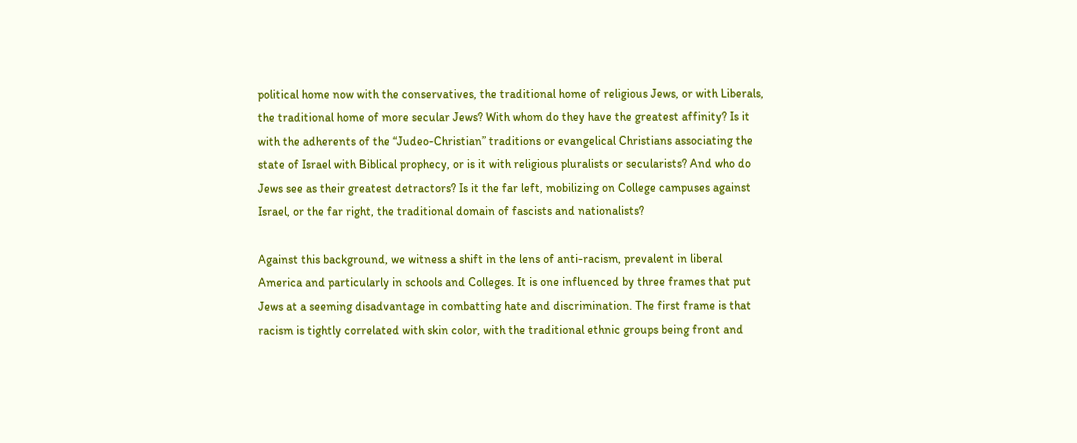political home now with the conservatives, the traditional home of religious Jews, or with Liberals, the traditional home of more secular Jews? With whom do they have the greatest affinity? Is it with the adherents of the “Judeo-Christian” traditions or evangelical Christians associating the state of Israel with Biblical prophecy, or is it with religious pluralists or secularists? And who do Jews see as their greatest detractors? Is it the far left, mobilizing on College campuses against Israel, or the far right, the traditional domain of fascists and nationalists?

Against this background, we witness a shift in the lens of anti-racism, prevalent in liberal America and particularly in schools and Colleges. It is one influenced by three frames that put Jews at a seeming disadvantage in combatting hate and discrimination. The first frame is that racism is tightly correlated with skin color, with the traditional ethnic groups being front and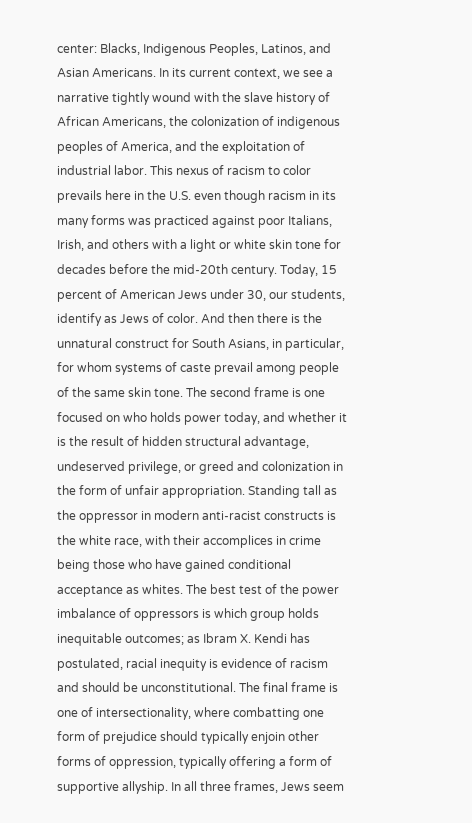center: Blacks, Indigenous Peoples, Latinos, and Asian Americans. In its current context, we see a narrative tightly wound with the slave history of African Americans, the colonization of indigenous peoples of America, and the exploitation of industrial labor. This nexus of racism to color prevails here in the U.S. even though racism in its many forms was practiced against poor Italians, Irish, and others with a light or white skin tone for decades before the mid-20th century. Today, 15 percent of American Jews under 30, our students, identify as Jews of color. And then there is the unnatural construct for South Asians, in particular, for whom systems of caste prevail among people of the same skin tone. The second frame is one focused on who holds power today, and whether it is the result of hidden structural advantage, undeserved privilege, or greed and colonization in the form of unfair appropriation. Standing tall as the oppressor in modern anti-racist constructs is the white race, with their accomplices in crime being those who have gained conditional acceptance as whites. The best test of the power imbalance of oppressors is which group holds inequitable outcomes; as Ibram X. Kendi has postulated, racial inequity is evidence of racism and should be unconstitutional. The final frame is one of intersectionality, where combatting one form of prejudice should typically enjoin other forms of oppression, typically offering a form of supportive allyship. In all three frames, Jews seem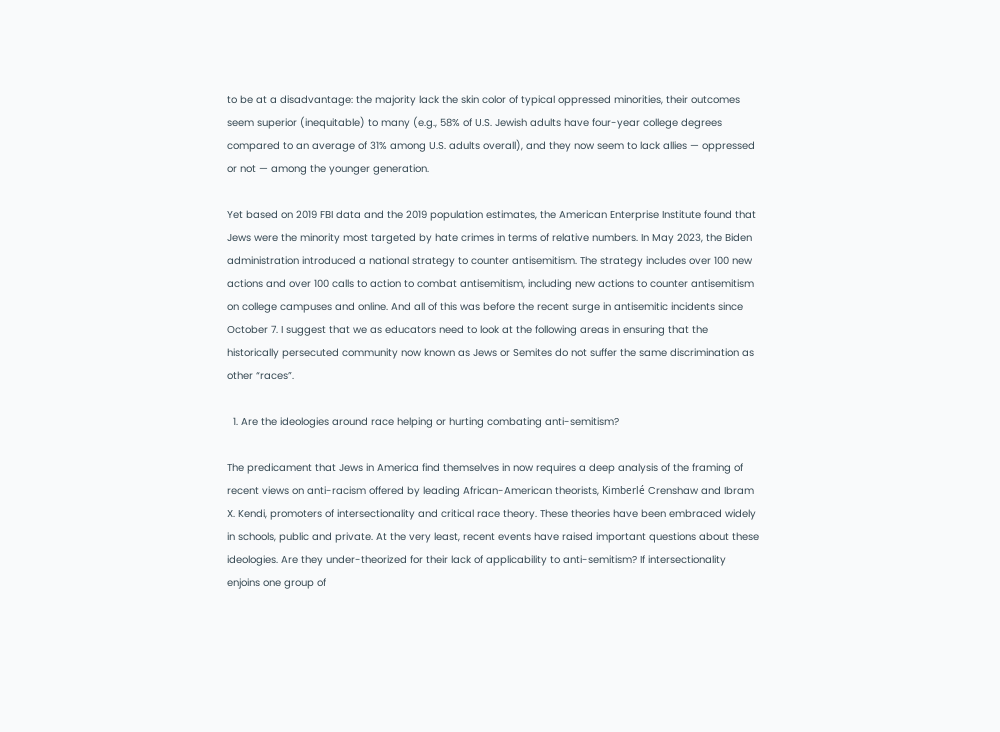to be at a disadvantage: the majority lack the skin color of typical oppressed minorities, their outcomes seem superior (inequitable) to many (e.g., 58% of U.S. Jewish adults have four-year college degrees compared to an average of 31% among U.S. adults overall), and they now seem to lack allies — oppressed or not — among the younger generation.

Yet based on 2019 FBI data and the 2019 population estimates, the American Enterprise Institute found that Jews were the minority most targeted by hate crimes in terms of relative numbers. In May 2023, the Biden administration introduced a national strategy to counter antisemitism. The strategy includes over 100 new actions and over 100 calls to action to combat antisemitism, including new actions to counter antisemitism on college campuses and online. And all of this was before the recent surge in antisemitic incidents since October 7. I suggest that we as educators need to look at the following areas in ensuring that the historically persecuted community now known as Jews or Semites do not suffer the same discrimination as other “races”.

  1. Are the ideologies around race helping or hurting combating anti-semitism?

The predicament that Jews in America find themselves in now requires a deep analysis of the framing of recent views on anti-racism offered by leading African-American theorists, Kimberlé Crenshaw and Ibram X. Kendi, promoters of intersectionality and critical race theory. These theories have been embraced widely in schools, public and private. At the very least, recent events have raised important questions about these ideologies. Are they under-theorized for their lack of applicability to anti-semitism? If intersectionality enjoins one group of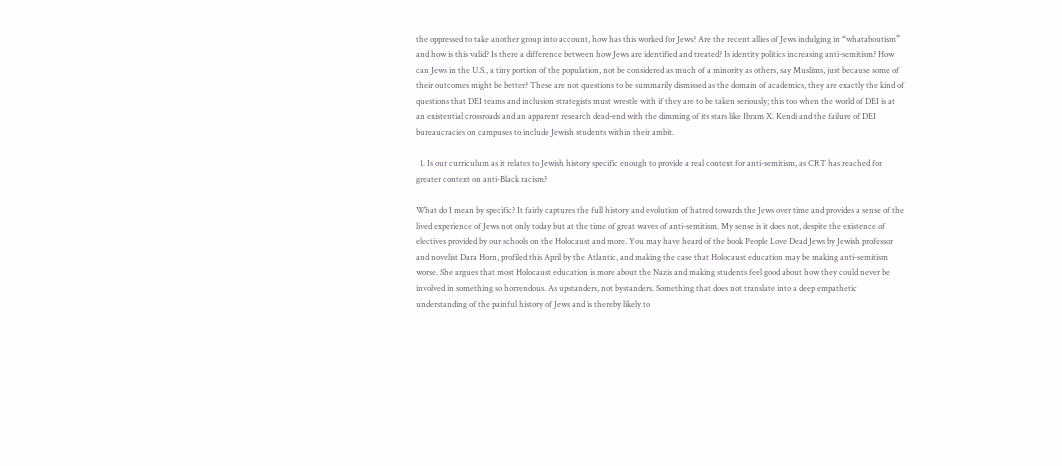the oppressed to take another group into account, how has this worked for Jews? Are the recent allies of Jews indulging in “whataboutism” and how is this valid? Is there a difference between how Jews are identified and treated? Is identity politics increasing anti-semitism? How can Jews in the U.S., a tiny portion of the population, not be considered as much of a minority as others, say Muslims, just because some of their outcomes might be better? These are not questions to be summarily dismissed as the domain of academics, they are exactly the kind of questions that DEI teams and inclusion strategists must wrestle with if they are to be taken seriously; this too when the world of DEI is at an existential crossroads and an apparent research dead-end with the dimming of its stars like Ibram X. Kendi and the failure of DEI bureaucracies on campuses to include Jewish students within their ambit.

  1. Is our curriculum as it relates to Jewish history specific enough to provide a real context for anti-semitism, as CRT has reached for greater context on anti-Black racism?

What do I mean by specific? It fairly captures the full history and evolution of hatred towards the Jews over time and provides a sense of the lived experience of Jews not only today but at the time of great waves of anti-semitism. My sense is it does not, despite the existence of electives provided by our schools on the Holocaust and more. You may have heard of the book People Love Dead Jews by Jewish professor and novelist Dara Horn, profiled this April by the Atlantic, and making the case that Holocaust education may be making anti-semitism worse. She argues that most Holocaust education is more about the Nazis and making students feel good about how they could never be involved in something so horrendous. As upstanders, not bystanders. Something that does not translate into a deep empathetic understanding of the painful history of Jews and is thereby likely to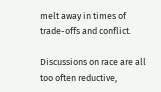melt away in times of trade-offs and conflict.

Discussions on race are all too often reductive,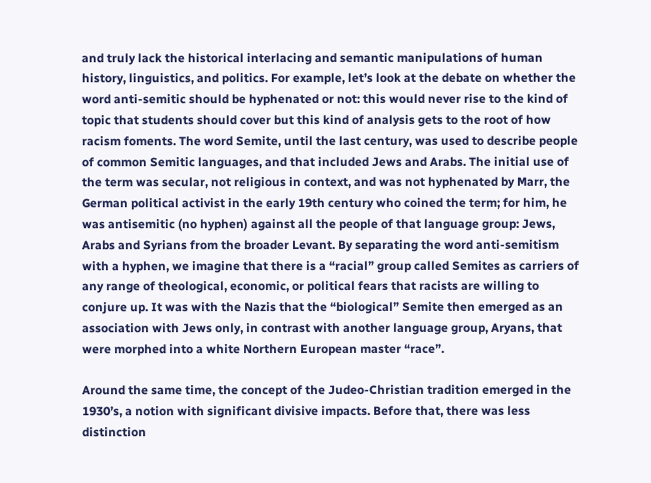and truly lack the historical interlacing and semantic manipulations of human history, linguistics, and politics. For example, let’s look at the debate on whether the word anti-semitic should be hyphenated or not: this would never rise to the kind of topic that students should cover but this kind of analysis gets to the root of how racism foments. The word Semite, until the last century, was used to describe people of common Semitic languages, and that included Jews and Arabs. The initial use of the term was secular, not religious in context, and was not hyphenated by Marr, the German political activist in the early 19th century who coined the term; for him, he was antisemitic (no hyphen) against all the people of that language group: Jews, Arabs and Syrians from the broader Levant. By separating the word anti-semitism with a hyphen, we imagine that there is a “racial” group called Semites as carriers of any range of theological, economic, or political fears that racists are willing to conjure up. It was with the Nazis that the “biological” Semite then emerged as an association with Jews only, in contrast with another language group, Aryans, that were morphed into a white Northern European master “race”.

Around the same time, the concept of the Judeo-Christian tradition emerged in the 1930’s, a notion with significant divisive impacts. Before that, there was less distinction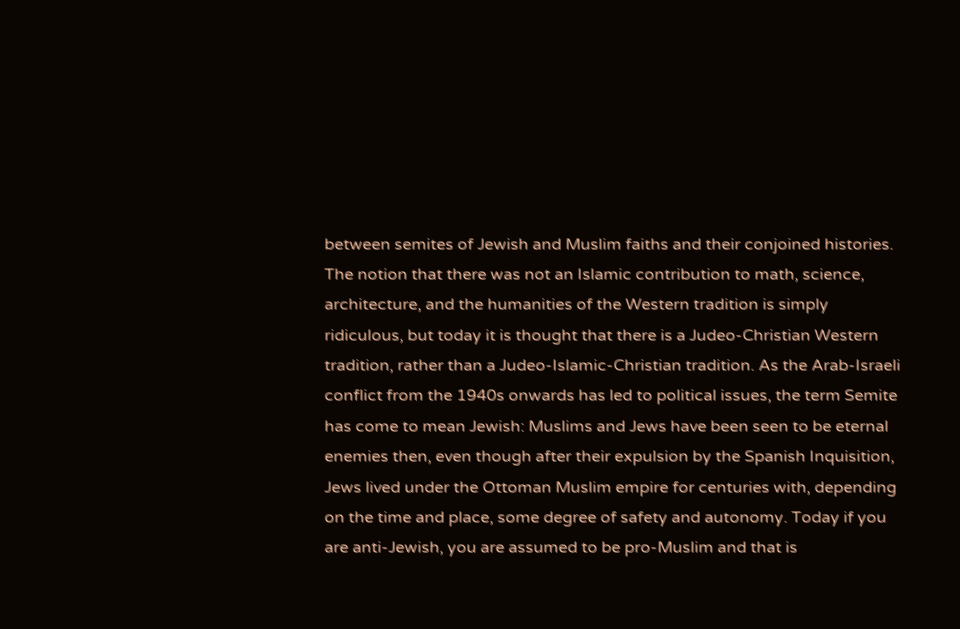between semites of Jewish and Muslim faiths and their conjoined histories. The notion that there was not an Islamic contribution to math, science, architecture, and the humanities of the Western tradition is simply ridiculous, but today it is thought that there is a Judeo-Christian Western tradition, rather than a Judeo-Islamic-Christian tradition. As the Arab-Israeli conflict from the 1940s onwards has led to political issues, the term Semite has come to mean Jewish: Muslims and Jews have been seen to be eternal enemies then, even though after their expulsion by the Spanish Inquisition, Jews lived under the Ottoman Muslim empire for centuries with, depending on the time and place, some degree of safety and autonomy. Today if you are anti-Jewish, you are assumed to be pro-Muslim and that is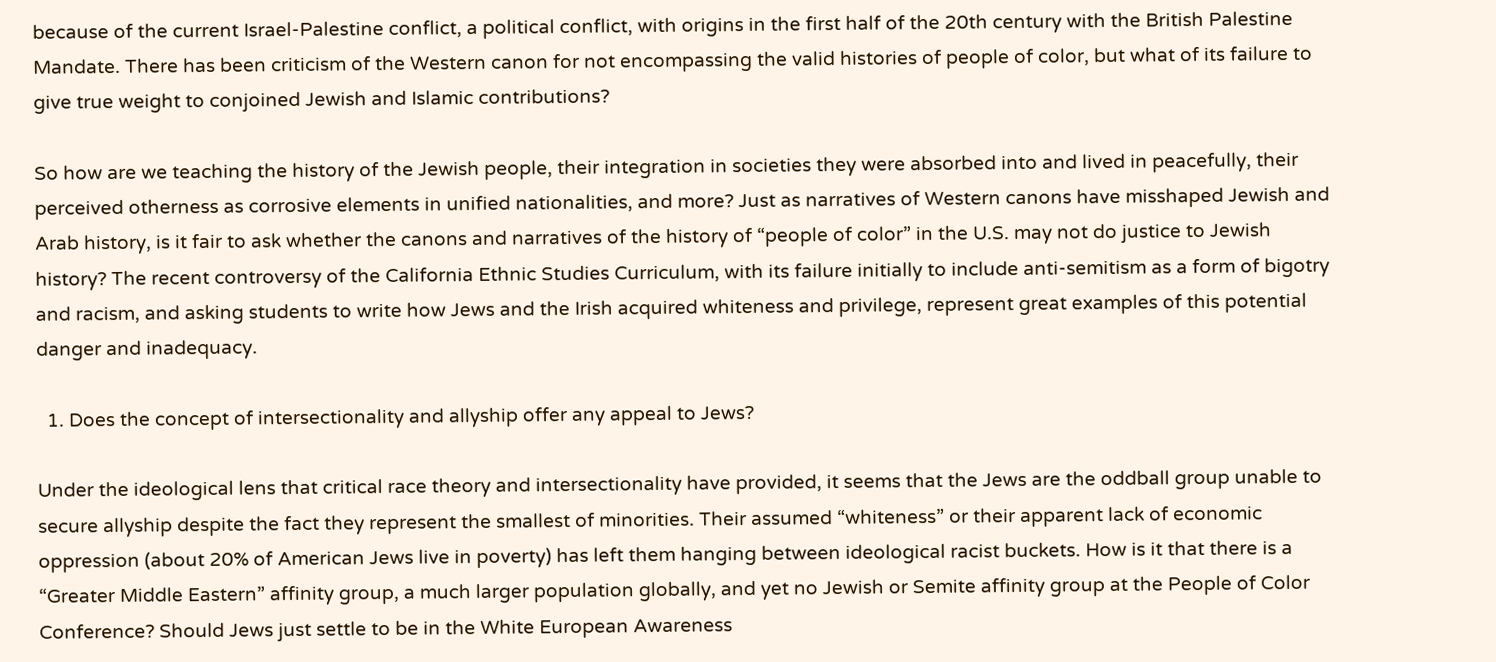because of the current Israel-Palestine conflict, a political conflict, with origins in the first half of the 20th century with the British Palestine Mandate. There has been criticism of the Western canon for not encompassing the valid histories of people of color, but what of its failure to give true weight to conjoined Jewish and Islamic contributions?

So how are we teaching the history of the Jewish people, their integration in societies they were absorbed into and lived in peacefully, their perceived otherness as corrosive elements in unified nationalities, and more? Just as narratives of Western canons have misshaped Jewish and Arab history, is it fair to ask whether the canons and narratives of the history of “people of color” in the U.S. may not do justice to Jewish history? The recent controversy of the California Ethnic Studies Curriculum, with its failure initially to include anti-semitism as a form of bigotry and racism, and asking students to write how Jews and the Irish acquired whiteness and privilege, represent great examples of this potential danger and inadequacy.

  1. Does the concept of intersectionality and allyship offer any appeal to Jews?

Under the ideological lens that critical race theory and intersectionality have provided, it seems that the Jews are the oddball group unable to secure allyship despite the fact they represent the smallest of minorities. Their assumed “whiteness” or their apparent lack of economic oppression (about 20% of American Jews live in poverty) has left them hanging between ideological racist buckets. How is it that there is a “Greater Middle Eastern” affinity group, a much larger population globally, and yet no Jewish or Semite affinity group at the People of Color Conference? Should Jews just settle to be in the White European Awareness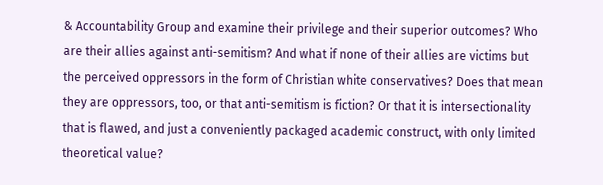& Accountability Group and examine their privilege and their superior outcomes? Who are their allies against anti-semitism? And what if none of their allies are victims but the perceived oppressors in the form of Christian white conservatives? Does that mean they are oppressors, too, or that anti-semitism is fiction? Or that it is intersectionality that is flawed, and just a conveniently packaged academic construct, with only limited theoretical value?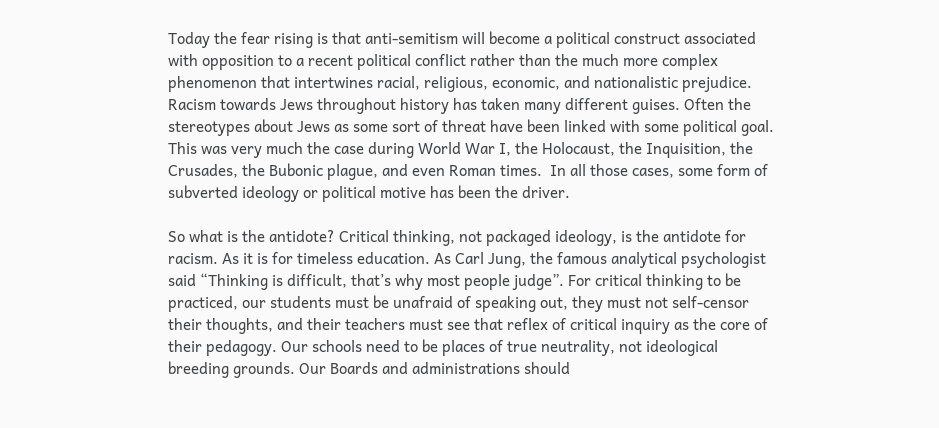Today the fear rising is that anti-semitism will become a political construct associated with opposition to a recent political conflict rather than the much more complex phenomenon that intertwines racial, religious, economic, and nationalistic prejudice. Racism towards Jews throughout history has taken many different guises. Often the stereotypes about Jews as some sort of threat have been linked with some political goal. This was very much the case during World War I, the Holocaust, the Inquisition, the Crusades, the Bubonic plague, and even Roman times.  In all those cases, some form of subverted ideology or political motive has been the driver.

So what is the antidote? Critical thinking, not packaged ideology, is the antidote for racism. As it is for timeless education. As Carl Jung, the famous analytical psychologist said “Thinking is difficult, that’s why most people judge”. For critical thinking to be practiced, our students must be unafraid of speaking out, they must not self-censor their thoughts, and their teachers must see that reflex of critical inquiry as the core of their pedagogy. Our schools need to be places of true neutrality, not ideological breeding grounds. Our Boards and administrations should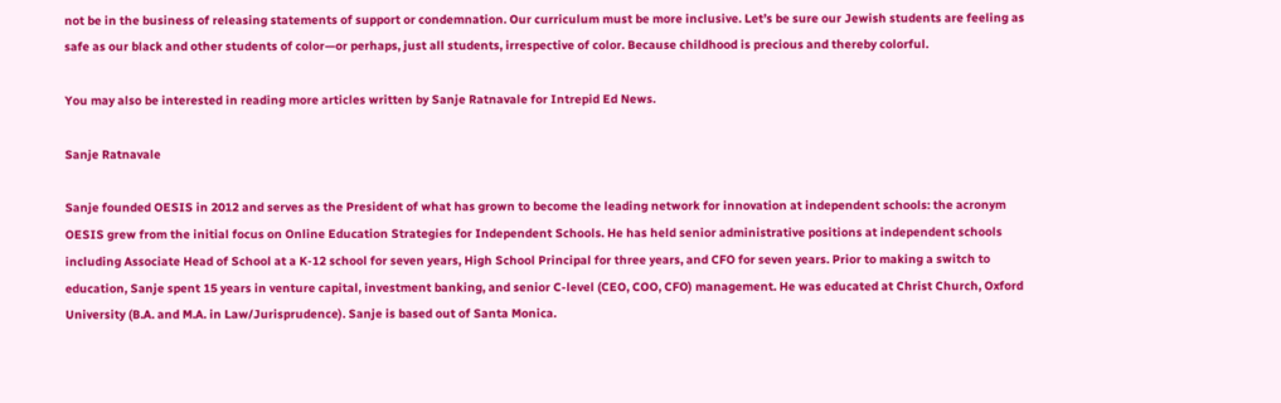not be in the business of releasing statements of support or condemnation. Our curriculum must be more inclusive. Let’s be sure our Jewish students are feeling as safe as our black and other students of color—or perhaps, just all students, irrespective of color. Because childhood is precious and thereby colorful.

You may also be interested in reading more articles written by Sanje Ratnavale for Intrepid Ed News.

Sanje Ratnavale

Sanje founded OESIS in 2012 and serves as the President of what has grown to become the leading network for innovation at independent schools: the acronym OESIS grew from the initial focus on Online Education Strategies for Independent Schools. He has held senior administrative positions at independent schools including Associate Head of School at a K-12 school for seven years, High School Principal for three years, and CFO for seven years. Prior to making a switch to education, Sanje spent 15 years in venture capital, investment banking, and senior C-level (CEO, COO, CFO) management. He was educated at Christ Church, Oxford University (B.A. and M.A. in Law/Jurisprudence). Sanje is based out of Santa Monica.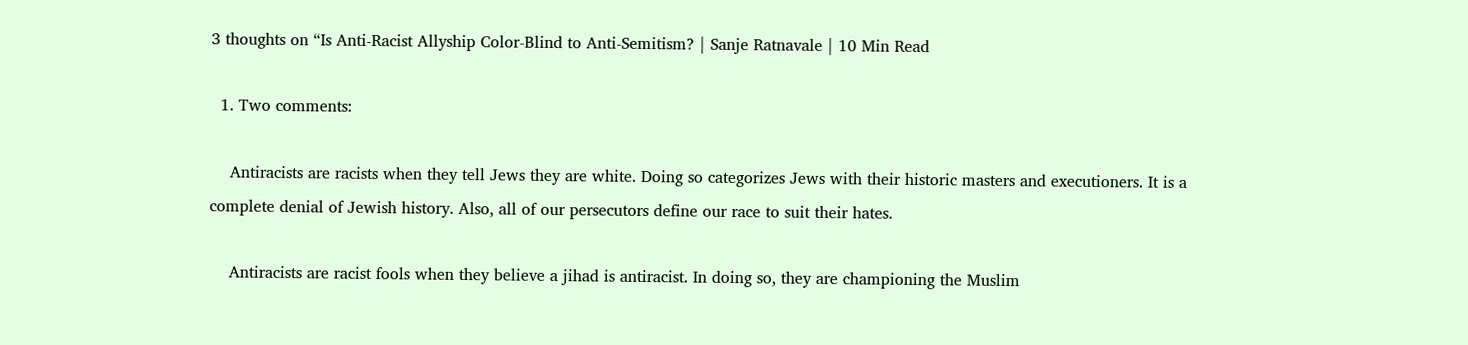3 thoughts on “Is Anti-Racist Allyship Color-Blind to Anti-Semitism? | Sanje Ratnavale | 10 Min Read

  1. Two comments:

    Antiracists are racists when they tell Jews they are white. Doing so categorizes Jews with their historic masters and executioners. It is a complete denial of Jewish history. Also, all of our persecutors define our race to suit their hates.

    Antiracists are racist fools when they believe a jihad is antiracist. In doing so, they are championing the Muslim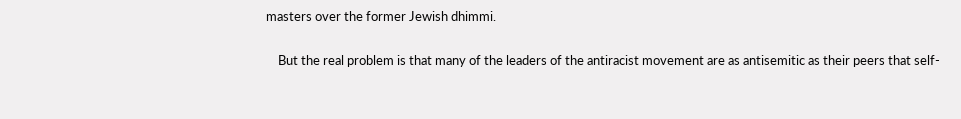masters over the former Jewish dhimmi.

    But the real problem is that many of the leaders of the antiracist movement are as antisemitic as their peers that self-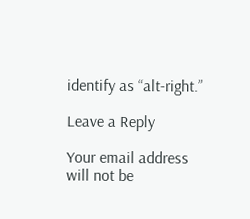identify as “alt-right.”

Leave a Reply

Your email address will not be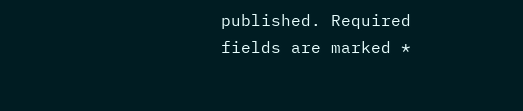published. Required fields are marked *